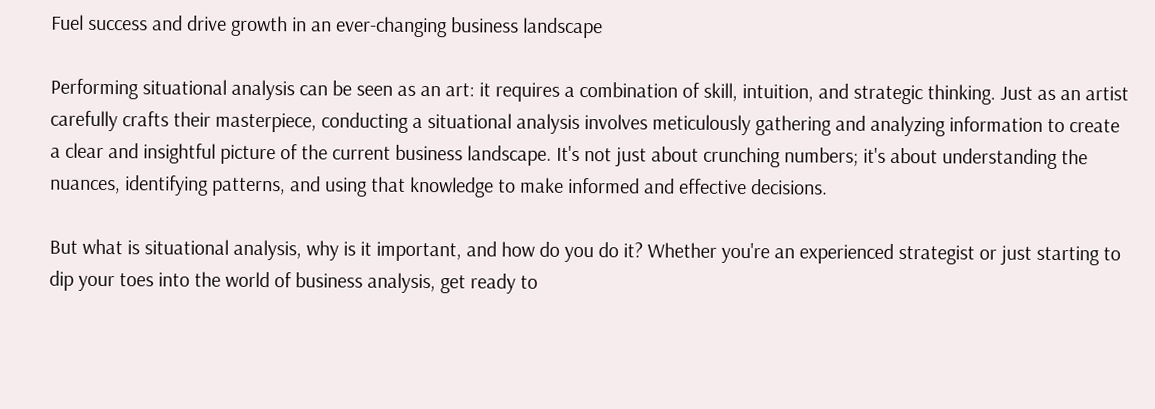Fuel success and drive growth in an ever-changing business landscape

Performing situational analysis can be seen as an art: it requires a combination of skill, intuition, and strategic thinking. Just as an artist carefully crafts their masterpiece, conducting a situational analysis involves meticulously gathering and analyzing information to create a clear and insightful picture of the current business landscape. It's not just about crunching numbers; it's about understanding the nuances, identifying patterns, and using that knowledge to make informed and effective decisions.

But what is situational analysis, why is it important, and how do you do it? Whether you're an experienced strategist or just starting to dip your toes into the world of business analysis, get ready to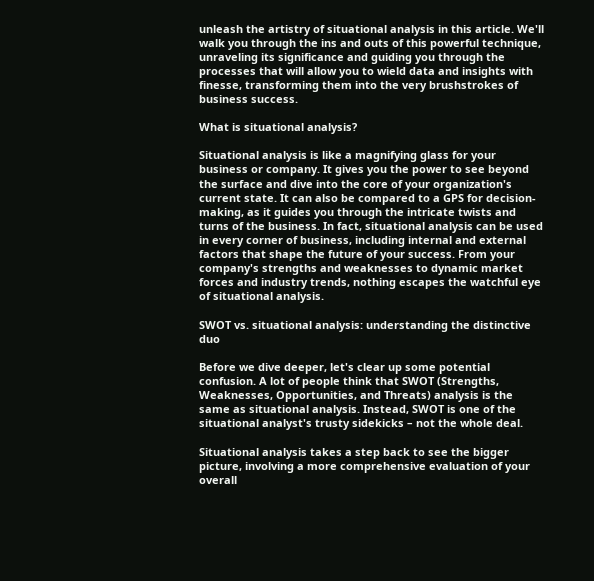unleash the artistry of situational analysis in this article. We'll walk you through the ins and outs of this powerful technique, unraveling its significance and guiding you through the processes that will allow you to wield data and insights with finesse, transforming them into the very brushstrokes of business success.

What is situational analysis?

Situational analysis is like a magnifying glass for your business or company. It gives you the power to see beyond the surface and dive into the core of your organization's current state. It can also be compared to a GPS for decision-making, as it guides you through the intricate twists and turns of the business. In fact, situational analysis can be used in every corner of business, including internal and external factors that shape the future of your success. From your company's strengths and weaknesses to dynamic market forces and industry trends, nothing escapes the watchful eye of situational analysis.

SWOT vs. situational analysis: understanding the distinctive duo

Before we dive deeper, let's clear up some potential confusion. A lot of people think that SWOT (Strengths, Weaknesses, Opportunities, and Threats) analysis is the same as situational analysis. Instead, SWOT is one of the situational analyst's trusty sidekicks – not the whole deal.

Situational analysis takes a step back to see the bigger picture, involving a more comprehensive evaluation of your overall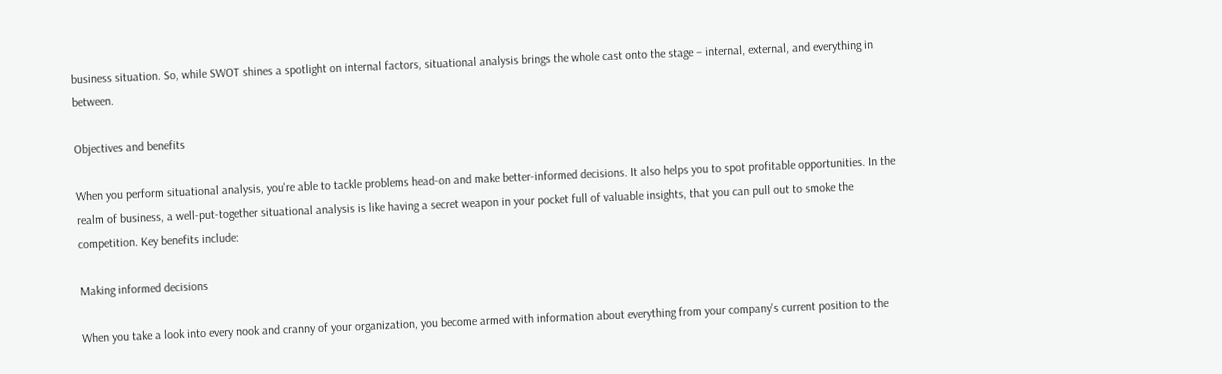business situation. So, while SWOT shines a spotlight on internal factors, situational analysis brings the whole cast onto the stage – internal, external, and everything in between.

Objectives and benefits

When you perform situational analysis, you're able to tackle problems head-on and make better-informed decisions. It also helps you to spot profitable opportunities. In the realm of business, a well-put-together situational analysis is like having a secret weapon in your pocket full of valuable insights, that you can pull out to smoke the competition. Key benefits include:

Making informed decisions

When you take a look into every nook and cranny of your organization, you become armed with information about everything from your company's current position to the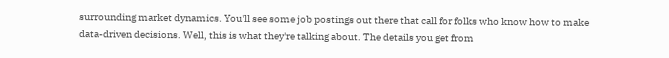surrounding market dynamics. You'll see some job postings out there that call for folks who know how to make data-driven decisions. Well, this is what they're talking about. The details you get from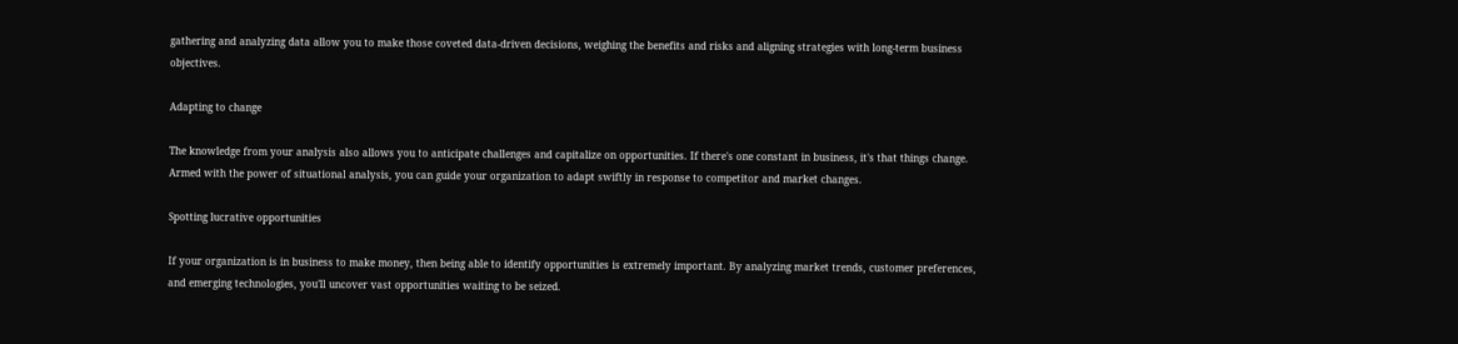gathering and analyzing data allow you to make those coveted data-driven decisions, weighing the benefits and risks and aligning strategies with long-term business objectives.

Adapting to change

The knowledge from your analysis also allows you to anticipate challenges and capitalize on opportunities. If there's one constant in business, it's that things change. Armed with the power of situational analysis, you can guide your organization to adapt swiftly in response to competitor and market changes.

Spotting lucrative opportunities

If your organization is in business to make money, then being able to identify opportunities is extremely important. By analyzing market trends, customer preferences, and emerging technologies, you'll uncover vast opportunities waiting to be seized.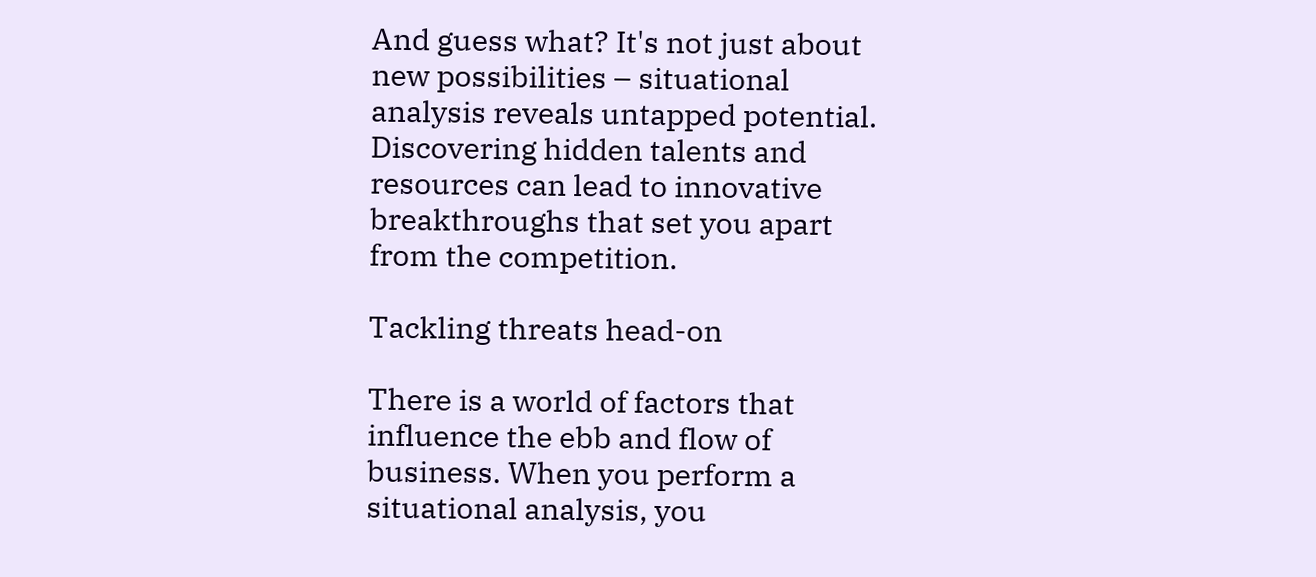And guess what? It's not just about new possibilities – situational analysis reveals untapped potential. Discovering hidden talents and resources can lead to innovative breakthroughs that set you apart from the competition.

Tackling threats head-on

There is a world of factors that influence the ebb and flow of business. When you perform a situational analysis, you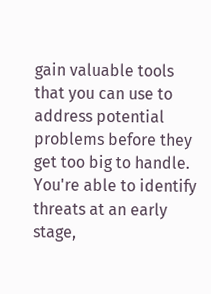gain valuable tools that you can use to address potential problems before they get too big to handle. You're able to identify threats at an early stage,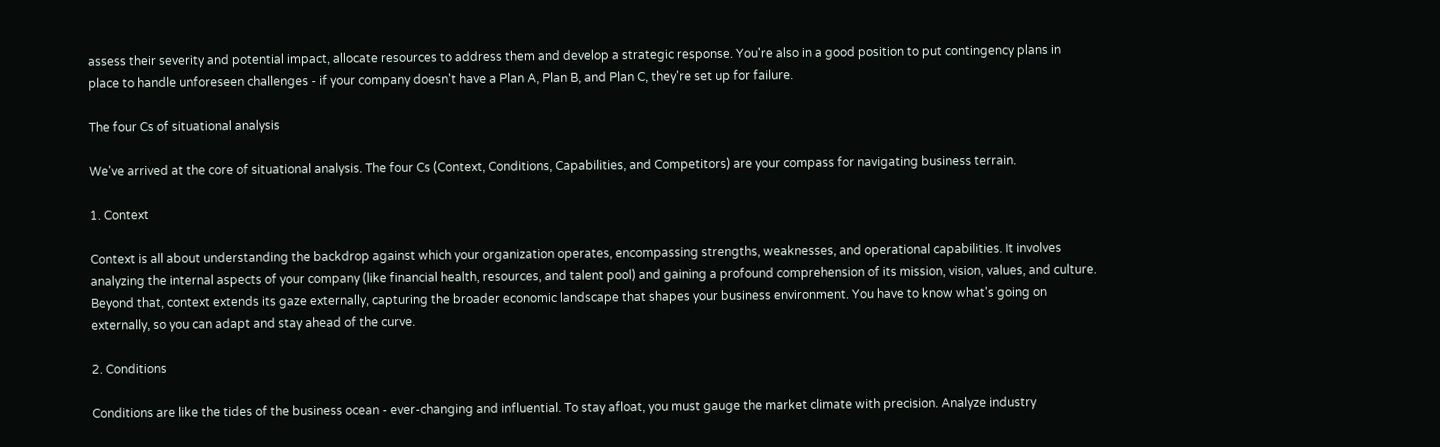assess their severity and potential impact, allocate resources to address them and develop a strategic response. You're also in a good position to put contingency plans in place to handle unforeseen challenges - if your company doesn't have a Plan A, Plan B, and Plan C, they're set up for failure.

The four Cs of situational analysis

We've arrived at the core of situational analysis. The four Cs (Context, Conditions, Capabilities, and Competitors) are your compass for navigating business terrain.

1. Context

Context is all about understanding the backdrop against which your organization operates, encompassing strengths, weaknesses, and operational capabilities. It involves analyzing the internal aspects of your company (like financial health, resources, and talent pool) and gaining a profound comprehension of its mission, vision, values, and culture. Beyond that, context extends its gaze externally, capturing the broader economic landscape that shapes your business environment. You have to know what's going on externally, so you can adapt and stay ahead of the curve.

2. Conditions

Conditions are like the tides of the business ocean - ever-changing and influential. To stay afloat, you must gauge the market climate with precision. Analyze industry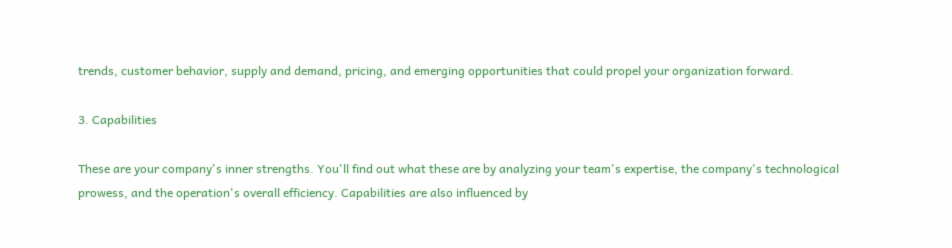trends, customer behavior, supply and demand, pricing, and emerging opportunities that could propel your organization forward.

3. Capabilities

These are your company's inner strengths. You'll find out what these are by analyzing your team's expertise, the company's technological prowess, and the operation's overall efficiency. Capabilities are also influenced by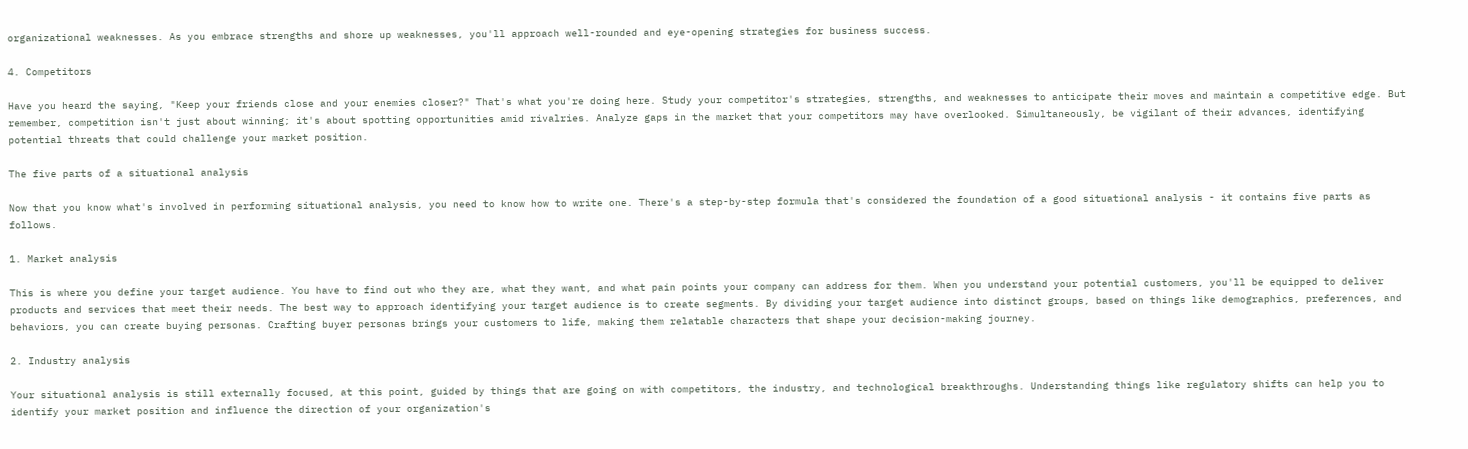organizational weaknesses. As you embrace strengths and shore up weaknesses, you'll approach well-rounded and eye-opening strategies for business success.

4. Competitors

Have you heard the saying, "Keep your friends close and your enemies closer?" That's what you're doing here. Study your competitor's strategies, strengths, and weaknesses to anticipate their moves and maintain a competitive edge. But remember, competition isn't just about winning; it's about spotting opportunities amid rivalries. Analyze gaps in the market that your competitors may have overlooked. Simultaneously, be vigilant of their advances, identifying potential threats that could challenge your market position.

The five parts of a situational analysis

Now that you know what's involved in performing situational analysis, you need to know how to write one. There's a step-by-step formula that's considered the foundation of a good situational analysis - it contains five parts as follows.

1. Market analysis

This is where you define your target audience. You have to find out who they are, what they want, and what pain points your company can address for them. When you understand your potential customers, you'll be equipped to deliver products and services that meet their needs. The best way to approach identifying your target audience is to create segments. By dividing your target audience into distinct groups, based on things like demographics, preferences, and behaviors, you can create buying personas. Crafting buyer personas brings your customers to life, making them relatable characters that shape your decision-making journey.

2. Industry analysis

Your situational analysis is still externally focused, at this point, guided by things that are going on with competitors, the industry, and technological breakthroughs. Understanding things like regulatory shifts can help you to identify your market position and influence the direction of your organization's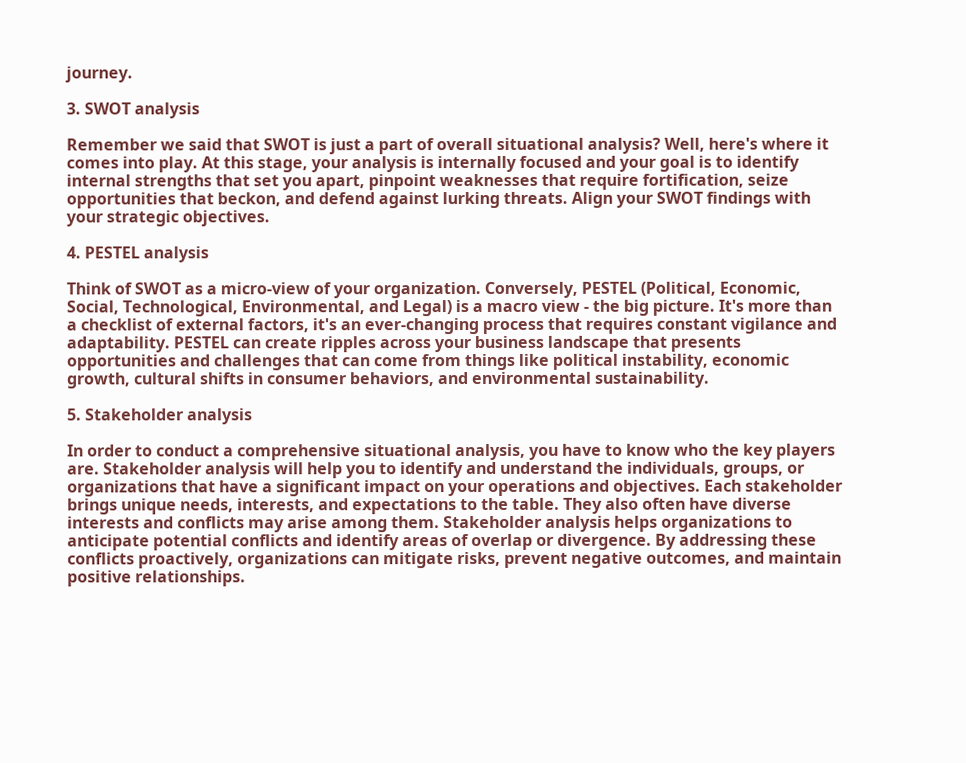journey.

3. SWOT analysis

Remember we said that SWOT is just a part of overall situational analysis? Well, here's where it comes into play. At this stage, your analysis is internally focused and your goal is to identify internal strengths that set you apart, pinpoint weaknesses that require fortification, seize opportunities that beckon, and defend against lurking threats. Align your SWOT findings with your strategic objectives.

4. PESTEL analysis

Think of SWOT as a micro-view of your organization. Conversely, PESTEL (Political, Economic, Social, Technological, Environmental, and Legal) is a macro view - the big picture. It's more than a checklist of external factors, it's an ever-changing process that requires constant vigilance and adaptability. PESTEL can create ripples across your business landscape that presents opportunities and challenges that can come from things like political instability, economic growth, cultural shifts in consumer behaviors, and environmental sustainability.

5. Stakeholder analysis

In order to conduct a comprehensive situational analysis, you have to know who the key players are. Stakeholder analysis will help you to identify and understand the individuals, groups, or organizations that have a significant impact on your operations and objectives. Each stakeholder brings unique needs, interests, and expectations to the table. They also often have diverse interests and conflicts may arise among them. Stakeholder analysis helps organizations to anticipate potential conflicts and identify areas of overlap or divergence. By addressing these conflicts proactively, organizations can mitigate risks, prevent negative outcomes, and maintain positive relationships.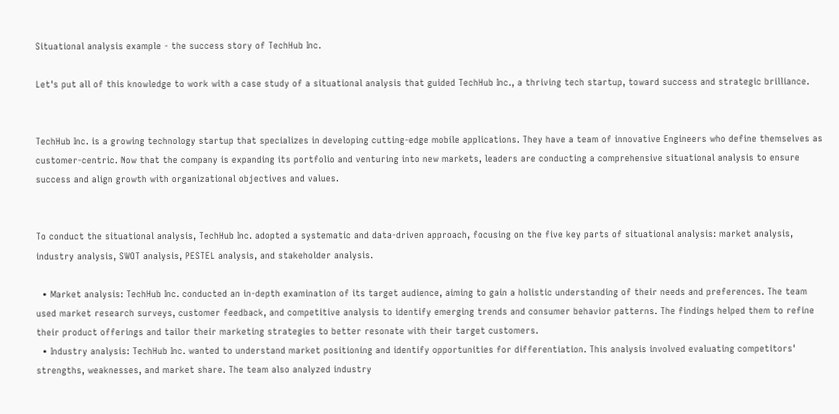Situational analysis example - the success story of TechHub Inc.

Let's put all of this knowledge to work with a case study of a situational analysis that guided TechHub Inc., a thriving tech startup, toward success and strategic brilliance.


TechHub Inc. is a growing technology startup that specializes in developing cutting-edge mobile applications. They have a team of innovative Engineers who define themselves as customer-centric. Now that the company is expanding its portfolio and venturing into new markets, leaders are conducting a comprehensive situational analysis to ensure success and align growth with organizational objectives and values.


To conduct the situational analysis, TechHub Inc. adopted a systematic and data-driven approach, focusing on the five key parts of situational analysis: market analysis, industry analysis, SWOT analysis, PESTEL analysis, and stakeholder analysis.

  • Market analysis: TechHub Inc. conducted an in-depth examination of its target audience, aiming to gain a holistic understanding of their needs and preferences. The team used market research surveys, customer feedback, and competitive analysis to identify emerging trends and consumer behavior patterns. The findings helped them to refine their product offerings and tailor their marketing strategies to better resonate with their target customers.
  • Industry analysis: TechHub Inc. wanted to understand market positioning and identify opportunities for differentiation. This analysis involved evaluating competitors' strengths, weaknesses, and market share. The team also analyzed industry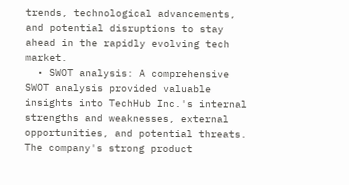trends, technological advancements, and potential disruptions to stay ahead in the rapidly evolving tech market.
  • SWOT analysis: A comprehensive SWOT analysis provided valuable insights into TechHub Inc.'s internal strengths and weaknesses, external opportunities, and potential threats. The company's strong product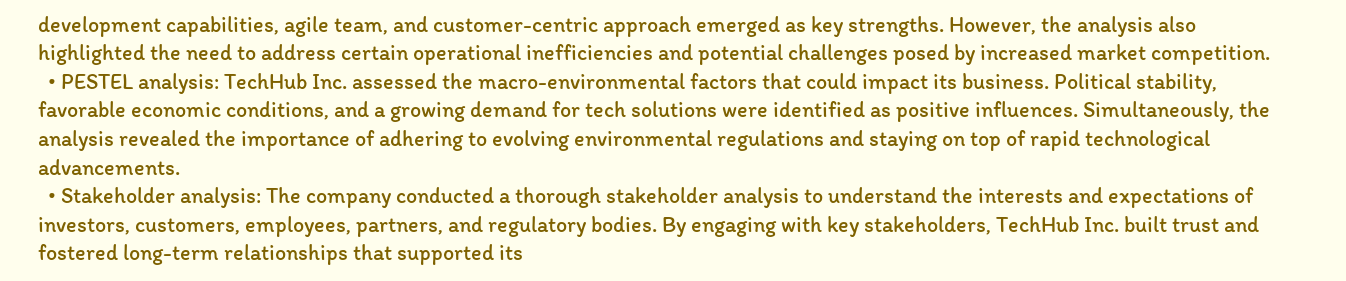development capabilities, agile team, and customer-centric approach emerged as key strengths. However, the analysis also highlighted the need to address certain operational inefficiencies and potential challenges posed by increased market competition.
  • PESTEL analysis: TechHub Inc. assessed the macro-environmental factors that could impact its business. Political stability, favorable economic conditions, and a growing demand for tech solutions were identified as positive influences. Simultaneously, the analysis revealed the importance of adhering to evolving environmental regulations and staying on top of rapid technological advancements.
  • Stakeholder analysis: The company conducted a thorough stakeholder analysis to understand the interests and expectations of investors, customers, employees, partners, and regulatory bodies. By engaging with key stakeholders, TechHub Inc. built trust and fostered long-term relationships that supported its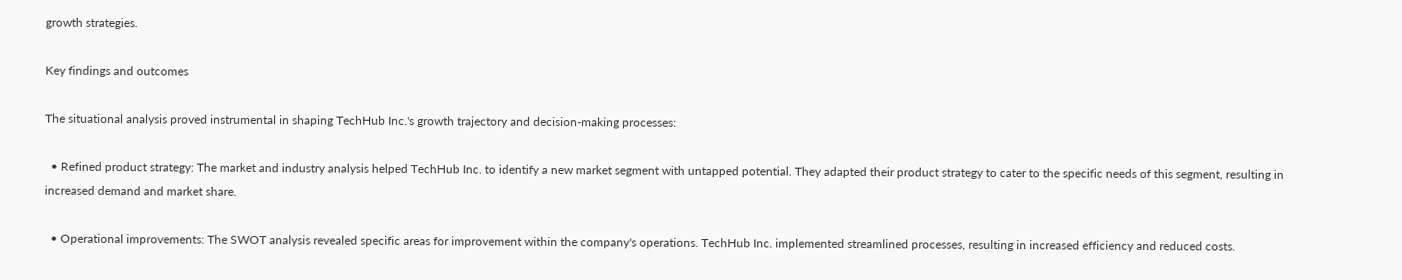growth strategies.

Key findings and outcomes

The situational analysis proved instrumental in shaping TechHub Inc.'s growth trajectory and decision-making processes:

  • Refined product strategy: The market and industry analysis helped TechHub Inc. to identify a new market segment with untapped potential. They adapted their product strategy to cater to the specific needs of this segment, resulting in increased demand and market share.

  • Operational improvements: The SWOT analysis revealed specific areas for improvement within the company's operations. TechHub Inc. implemented streamlined processes, resulting in increased efficiency and reduced costs.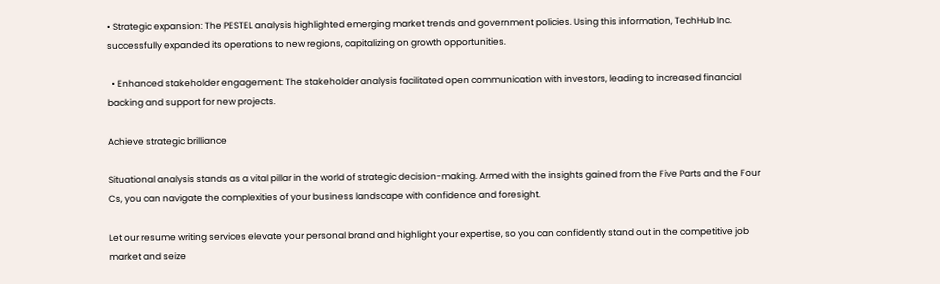• Strategic expansion: The PESTEL analysis highlighted emerging market trends and government policies. Using this information, TechHub Inc. successfully expanded its operations to new regions, capitalizing on growth opportunities.

  • Enhanced stakeholder engagement: The stakeholder analysis facilitated open communication with investors, leading to increased financial backing and support for new projects.

Achieve strategic brilliance

Situational analysis stands as a vital pillar in the world of strategic decision-making. Armed with the insights gained from the Five Parts and the Four Cs, you can navigate the complexities of your business landscape with confidence and foresight.

Let our resume writing services elevate your personal brand and highlight your expertise, so you can confidently stand out in the competitive job market and seize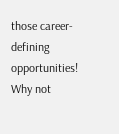those career-defining opportunities! Why not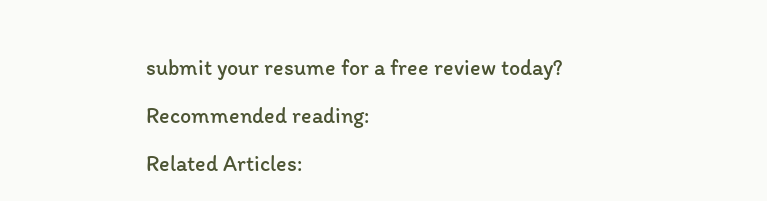submit your resume for a free review today?

Recommended reading:

Related Articles: